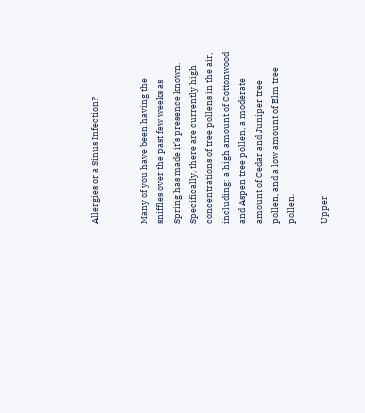Allergies or a Sinus Infection?


Many of you have been having the sniffles over the past few weeks as Spring has made it’s presence known. Specifically, there are currently high concentrations of tree pollens in the air, including: a high amount of Cottonwood and Aspen tree pollen, a moderate amount of Cedar and Juniper tree pollen, and a low amount of Elm tree pollen.

Upper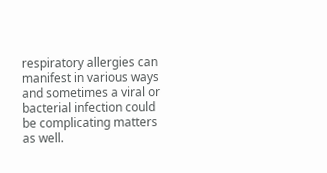respiratory allergies can manifest in various ways and sometimes a viral or bacterial infection could be complicating matters as well.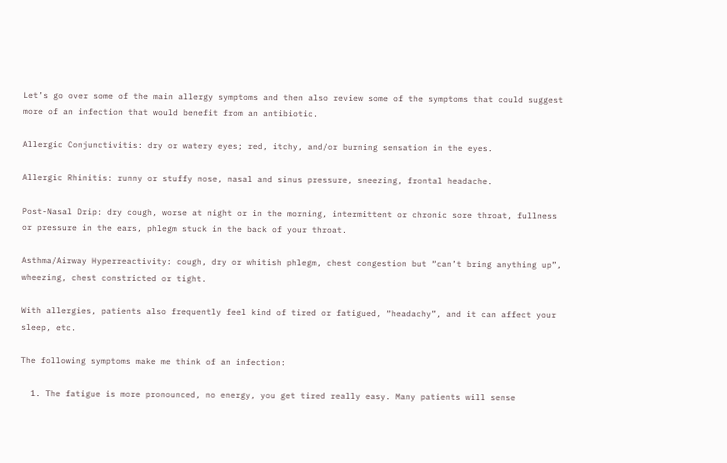Let’s go over some of the main allergy symptoms and then also review some of the symptoms that could suggest more of an infection that would benefit from an antibiotic.

Allergic Conjunctivitis: dry or watery eyes; red, itchy, and/or burning sensation in the eyes.

Allergic Rhinitis: runny or stuffy nose, nasal and sinus pressure, sneezing, frontal headache.

Post-Nasal Drip: dry cough, worse at night or in the morning, intermittent or chronic sore throat, fullness or pressure in the ears, phlegm stuck in the back of your throat.

Asthma/Airway Hyperreactivity: cough, dry or whitish phlegm, chest congestion but “can’t bring anything up”, wheezing, chest constricted or tight.

With allergies, patients also frequently feel kind of tired or fatigued, “headachy”, and it can affect your sleep, etc.

The following symptoms make me think of an infection:

  1. The fatigue is more pronounced, no energy, you get tired really easy. Many patients will sense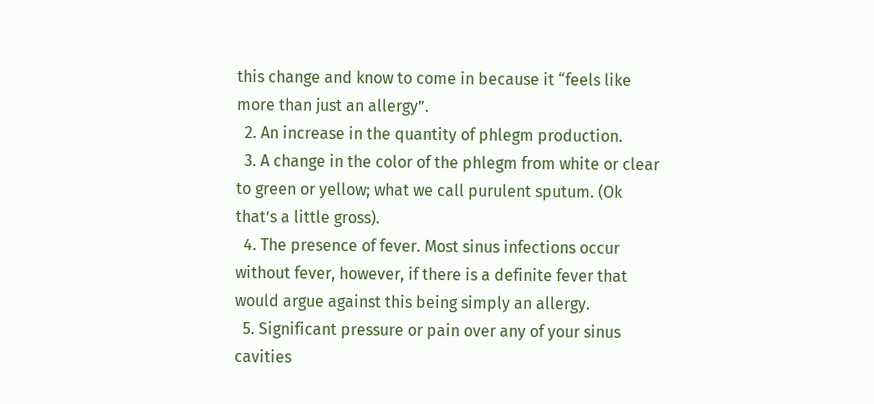this change and know to come in because it “feels like more than just an allergy”.
  2. An increase in the quantity of phlegm production.
  3. A change in the color of the phlegm from white or clear to green or yellow; what we call purulent sputum. (Ok that’s a little gross).
  4. The presence of fever. Most sinus infections occur without fever, however, if there is a definite fever that would argue against this being simply an allergy.
  5. Significant pressure or pain over any of your sinus cavities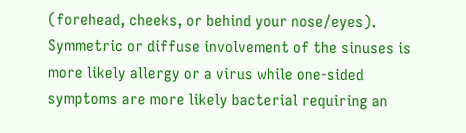(forehead, cheeks, or behind your nose/eyes). Symmetric or diffuse involvement of the sinuses is more likely allergy or a virus while one-sided symptoms are more likely bacterial requiring an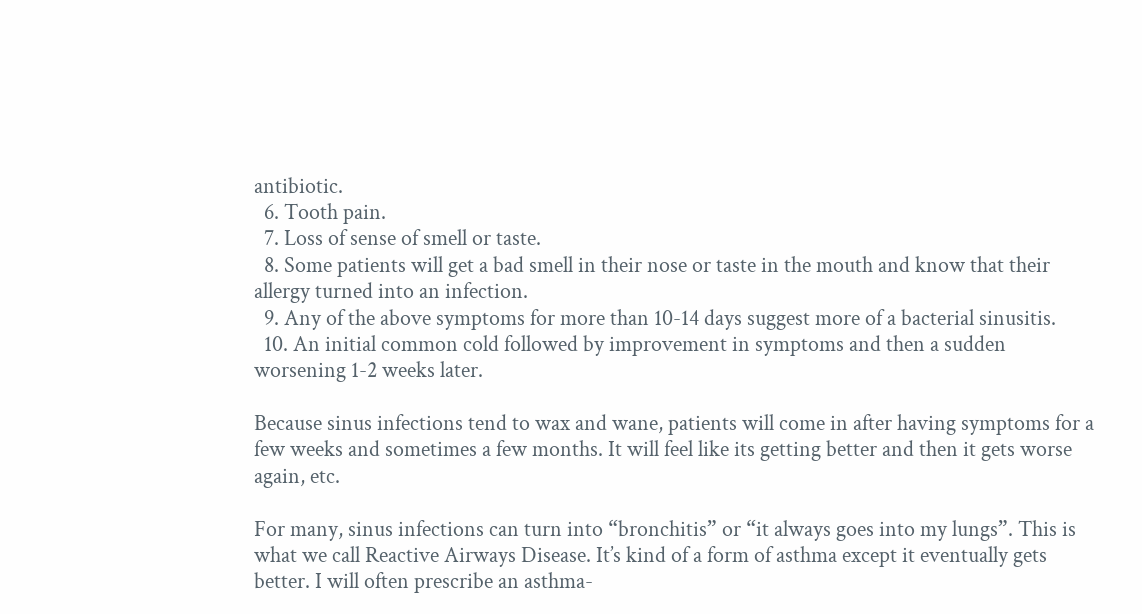antibiotic.
  6. Tooth pain.
  7. Loss of sense of smell or taste.
  8. Some patients will get a bad smell in their nose or taste in the mouth and know that their allergy turned into an infection.
  9. Any of the above symptoms for more than 10-14 days suggest more of a bacterial sinusitis.
  10. An initial common cold followed by improvement in symptoms and then a sudden worsening 1-2 weeks later.

Because sinus infections tend to wax and wane, patients will come in after having symptoms for a few weeks and sometimes a few months. It will feel like its getting better and then it gets worse again, etc.

For many, sinus infections can turn into “bronchitis” or “it always goes into my lungs”. This is what we call Reactive Airways Disease. It’s kind of a form of asthma except it eventually gets better. I will often prescribe an asthma-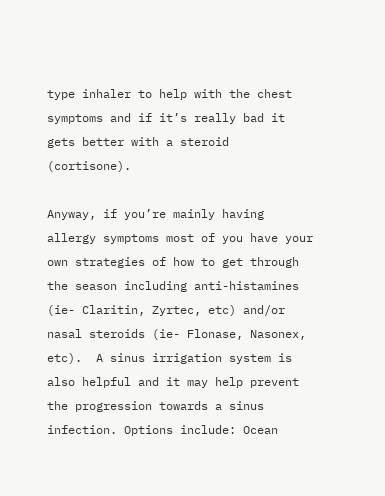type inhaler to help with the chest symptoms and if it’s really bad it gets better with a steroid (cortisone).

Anyway, if you’re mainly having allergy symptoms most of you have your own strategies of how to get through the season including anti-histamines (ie- Claritin, Zyrtec, etc) and/or nasal steroids (ie- Flonase, Nasonex, etc).  A sinus irrigation system is also helpful and it may help prevent the progression towards a sinus infection. Options include: Ocean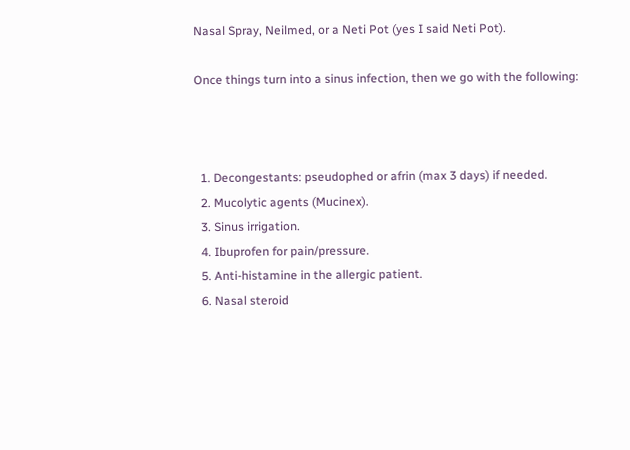Nasal Spray, Neilmed, or a Neti Pot (yes I said Neti Pot).

Once things turn into a sinus infection, then we go with the following:



  1. Decongestants: pseudophed or afrin (max 3 days) if needed.
  2. Mucolytic agents (Mucinex).
  3. Sinus irrigation.
  4. Ibuprofen for pain/pressure.
  5. Anti-histamine in the allergic patient.
  6. Nasal steroid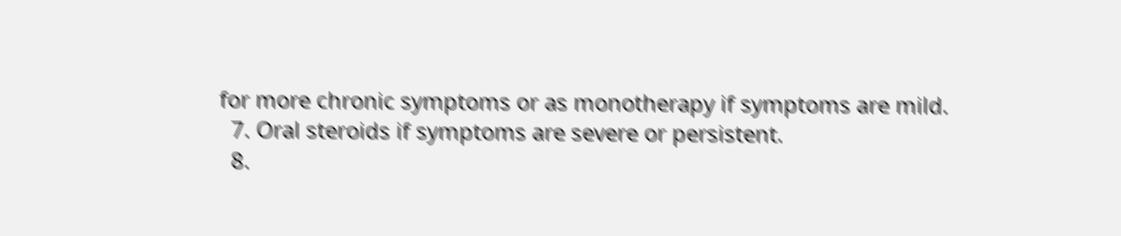for more chronic symptoms or as monotherapy if symptoms are mild.
  7. Oral steroids if symptoms are severe or persistent.
  8.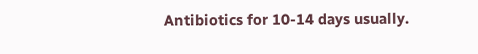Antibiotics for 10-14 days usually.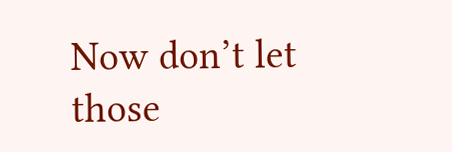Now don’t let those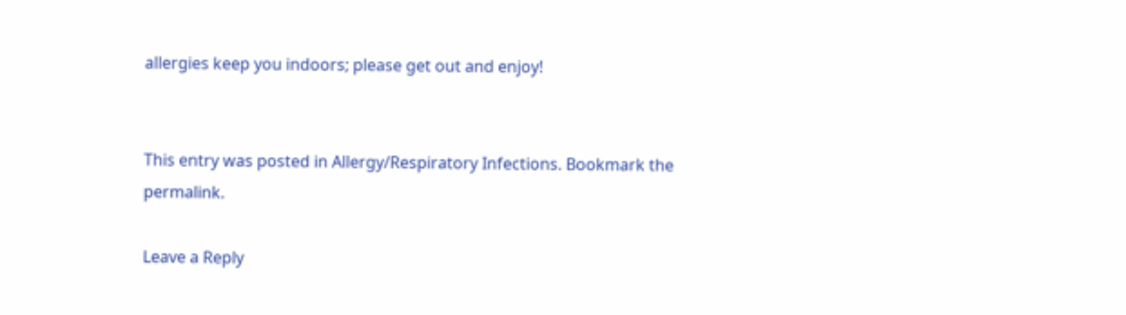allergies keep you indoors; please get out and enjoy!


This entry was posted in Allergy/Respiratory Infections. Bookmark the permalink.

Leave a Reply